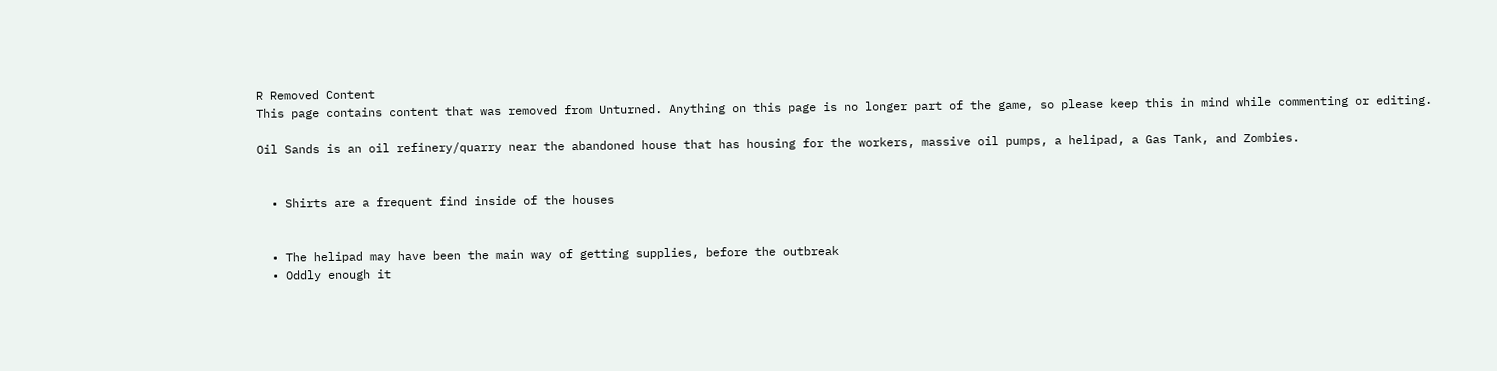R Removed Content
This page contains content that was removed from Unturned. Anything on this page is no longer part of the game, so please keep this in mind while commenting or editing.

Oil Sands is an oil refinery/quarry near the abandoned house that has housing for the workers, massive oil pumps, a helipad, a Gas Tank, and Zombies.


  • Shirts are a frequent find inside of the houses


  • The helipad may have been the main way of getting supplies, before the outbreak
  • Oddly enough it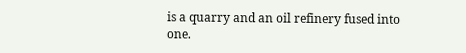is a quarry and an oil refinery fused into one.